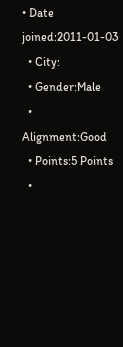• Date joined:2011-01-03
  • City:
  • Gender:Male
  • Alignment:Good
  • Points:5 Points
  •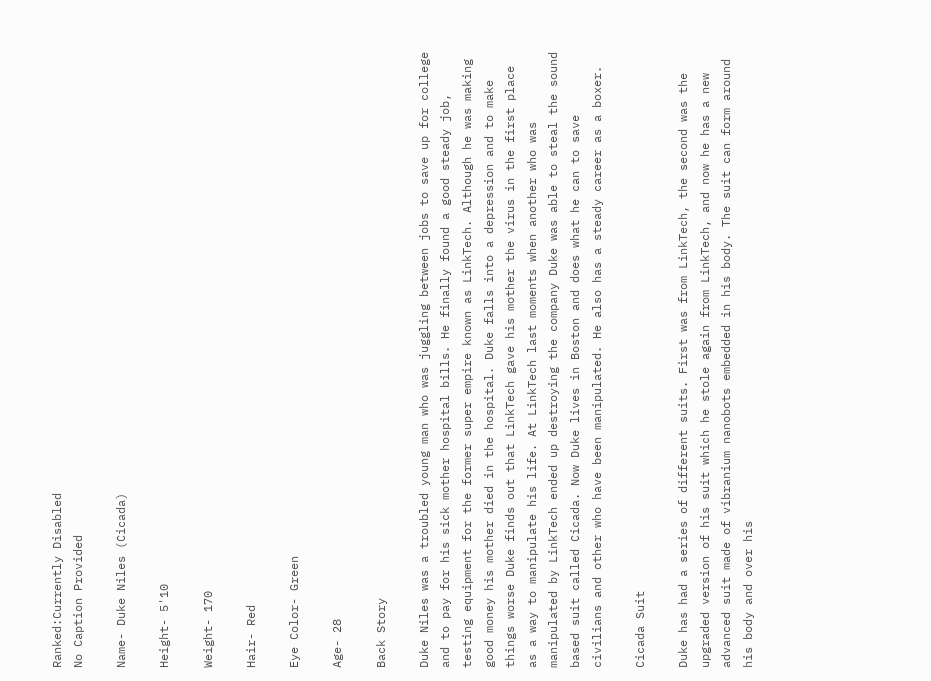Ranked:Currently Disabled
No Caption Provided

Name- Duke Niles (Cicada)

Height- 5'10

Weight- 170

Hair- Red

Eye Color- Green

Age- 28

Back Story

Duke Niles was a troubled young man who was juggling between jobs to save up for college and to pay for his sick mother hospital bills. He finally found a good steady job, testing equipment for the former super empire known as LinkTech. Although he was making good money his mother died in the hospital. Duke falls into a depression and to make things worse Duke finds out that LinkTech gave his mother the virus in the first place as a way to manipulate his life. At LinkTech last moments when another who was manipulated by LinkTech ended up destroying the company Duke was able to steal the sound based suit called Cicada. Now Duke lives in Boston and does what he can to save civilians and other who have been manipulated. He also has a steady career as a boxer.

Cicada Suit

Duke has had a series of different suits. First was from LinkTech, the second was the upgraded version of his suit which he stole again from LinkTech, and now he has a new advanced suit made of vibranium nanobots embedded in his body. The suit can form around his body and over his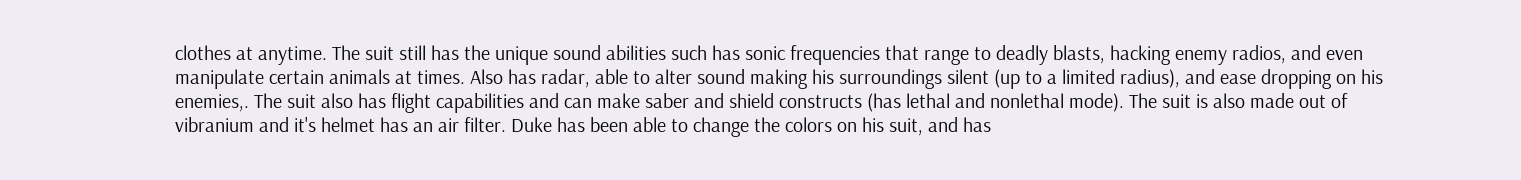clothes at anytime. The suit still has the unique sound abilities such has sonic frequencies that range to deadly blasts, hacking enemy radios, and even manipulate certain animals at times. Also has radar, able to alter sound making his surroundings silent (up to a limited radius), and ease dropping on his enemies,. The suit also has flight capabilities and can make saber and shield constructs (has lethal and nonlethal mode). The suit is also made out of vibranium and it's helmet has an air filter. Duke has been able to change the colors on his suit, and has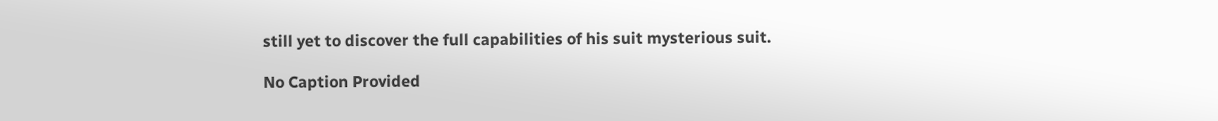still yet to discover the full capabilities of his suit mysterious suit.

No Caption Provided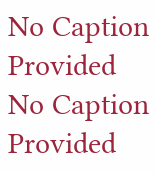No Caption Provided
No Caption Provided